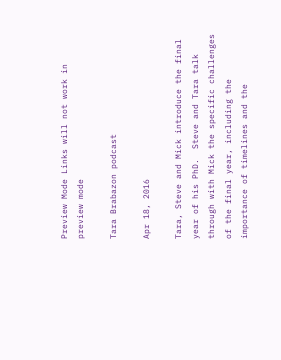Preview Mode Links will not work in preview mode

Tara Brabazon podcast

Apr 18, 2016

Tara, Steve and Mick introduce the final year of his PhD.  Steve and Tara talk through with Mick the specific challenges of the final year, including the importance of timelines and the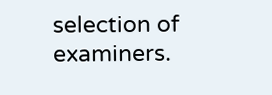selection of examiners.